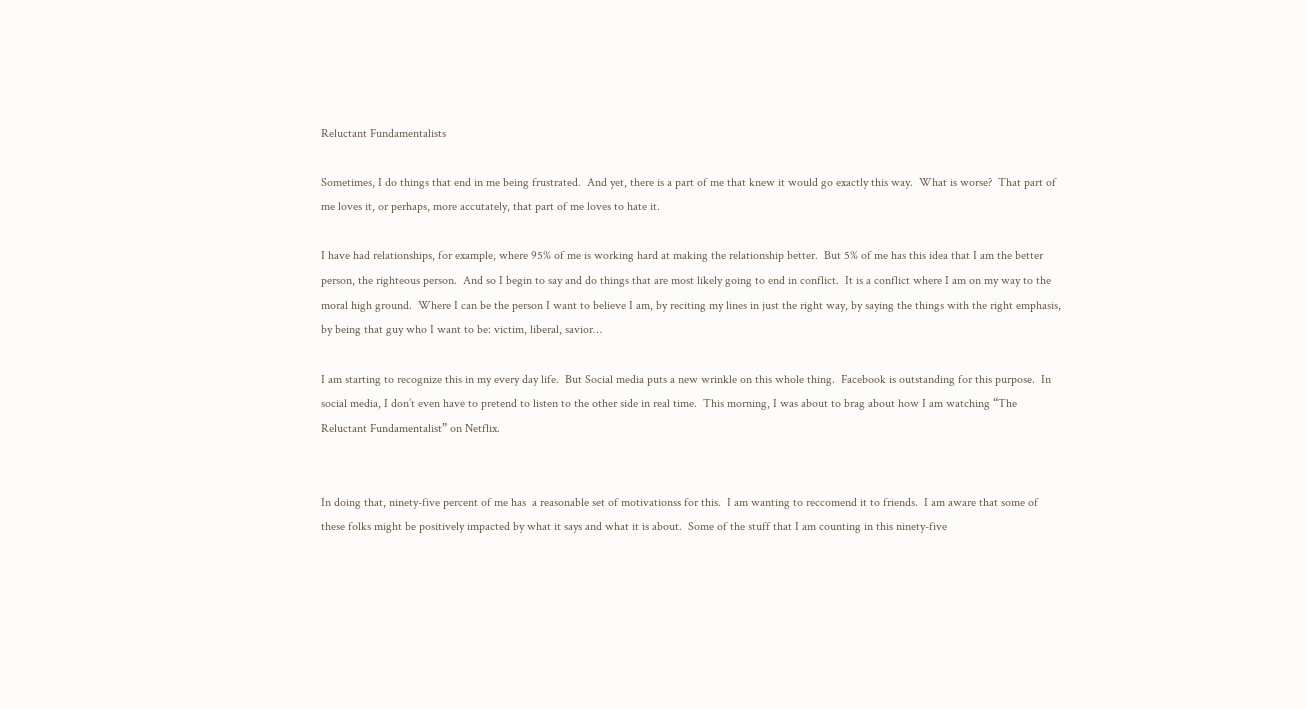Reluctant Fundamentalists

Sometimes, I do things that end in me being frustrated.  And yet, there is a part of me that knew it would go exactly this way.  What is worse?  That part of me loves it, or perhaps, more accutately, that part of me loves to hate it.

I have had relationships, for example, where 95% of me is working hard at making the relationship better.  But 5% of me has this idea that I am the better person, the righteous person.  And so I begin to say and do things that are most likely going to end in conflict.  It is a conflict where I am on my way to the moral high ground.  Where I can be the person I want to believe I am, by reciting my lines in just the right way, by saying the things with the right emphasis, by being that guy who I want to be: victim, liberal, savior…

I am starting to recognize this in my every day life.  But Social media puts a new wrinkle on this whole thing.  Facebook is outstanding for this purpose.  In social media, I don’t even have to pretend to listen to the other side in real time.  This morning, I was about to brag about how I am watching “The Reluctant Fundamentalist” on Netflix.


In doing that, ninety-five percent of me has  a reasonable set of motivationss for this.  I am wanting to reccomend it to friends.  I am aware that some of these folks might be positively impacted by what it says and what it is about.  Some of the stuff that I am counting in this ninety-five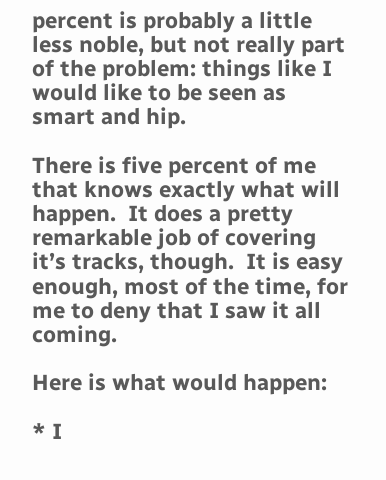percent is probably a little less noble, but not really part of the problem: things like I would like to be seen as smart and hip.

There is five percent of me that knows exactly what will happen.  It does a pretty remarkable job of covering it’s tracks, though.  It is easy enough, most of the time, for me to deny that I saw it all coming.

Here is what would happen:

* I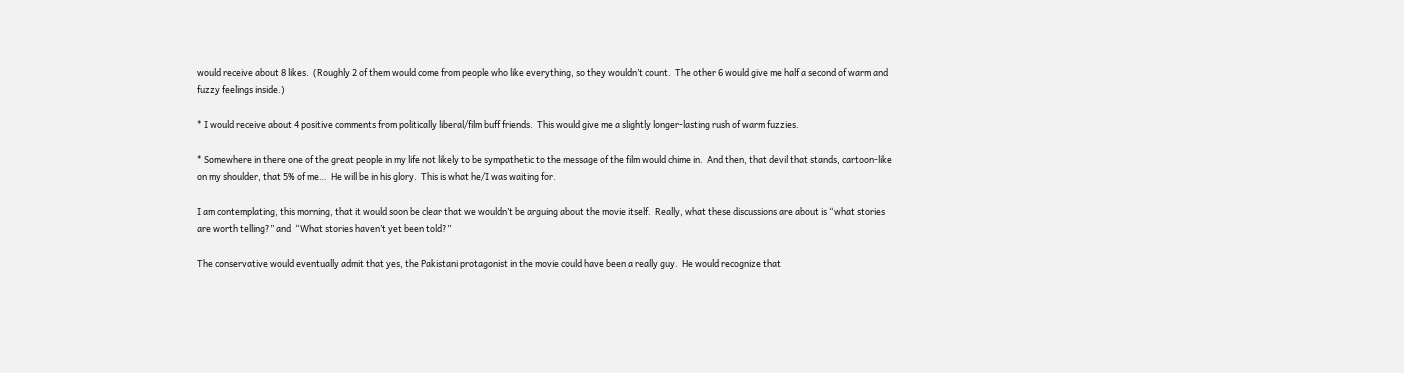would receive about 8 likes.  (Roughly 2 of them would come from people who like everything, so they wouldn’t count.  The other 6 would give me half a second of warm and fuzzy feelings inside.)

* I would receive about 4 positive comments from politically liberal/film buff friends.  This would give me a slightly longer-lasting rush of warm fuzzies.

* Somewhere in there one of the great people in my life not likely to be sympathetic to the message of the film would chime in.  And then, that devil that stands, cartoon-like on my shoulder, that 5% of me…  He will be in his glory.  This is what he/I was waiting for.

I am contemplating, this morning, that it would soon be clear that we wouldn’t be arguing about the movie itself.  Really, what these discussions are about is “what stories are worth telling?” and  “What stories haven’t yet been told?”

The conservative would eventually admit that yes, the Pakistani protagonist in the movie could have been a really guy.  He would recognize that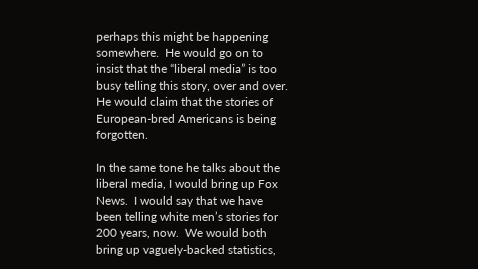perhaps this might be happening somewhere.  He would go on to insist that the “liberal media” is too busy telling this story, over and over.  He would claim that the stories of European-bred Americans is being forgotten.

In the same tone he talks about the liberal media, I would bring up Fox News.  I would say that we have been telling white men’s stories for 200 years, now.  We would both bring up vaguely-backed statistics,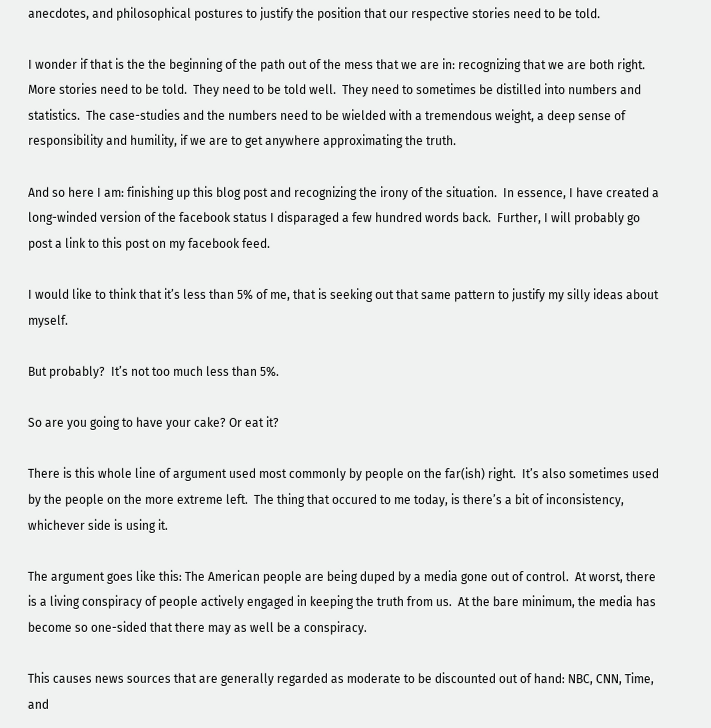anecdotes, and philosophical postures to justify the position that our respective stories need to be told.

I wonder if that is the the beginning of the path out of the mess that we are in: recognizing that we are both right.  More stories need to be told.  They need to be told well.  They need to sometimes be distilled into numbers and statistics.  The case-studies and the numbers need to be wielded with a tremendous weight, a deep sense of responsibility and humility, if we are to get anywhere approximating the truth.

And so here I am: finishing up this blog post and recognizing the irony of the situation.  In essence, I have created a long-winded version of the facebook status I disparaged a few hundred words back.  Further, I will probably go post a link to this post on my facebook feed.

I would like to think that it’s less than 5% of me, that is seeking out that same pattern to justify my silly ideas about myself.

But probably?  It’s not too much less than 5%.

So are you going to have your cake? Or eat it?

There is this whole line of argument used most commonly by people on the far(ish) right.  It’s also sometimes used by the people on the more extreme left.  The thing that occured to me today, is there’s a bit of inconsistency, whichever side is using it.

The argument goes like this: The American people are being duped by a media gone out of control.  At worst, there is a living conspiracy of people actively engaged in keeping the truth from us.  At the bare minimum, the media has become so one-sided that there may as well be a conspiracy.

This causes news sources that are generally regarded as moderate to be discounted out of hand: NBC, CNN, Time, and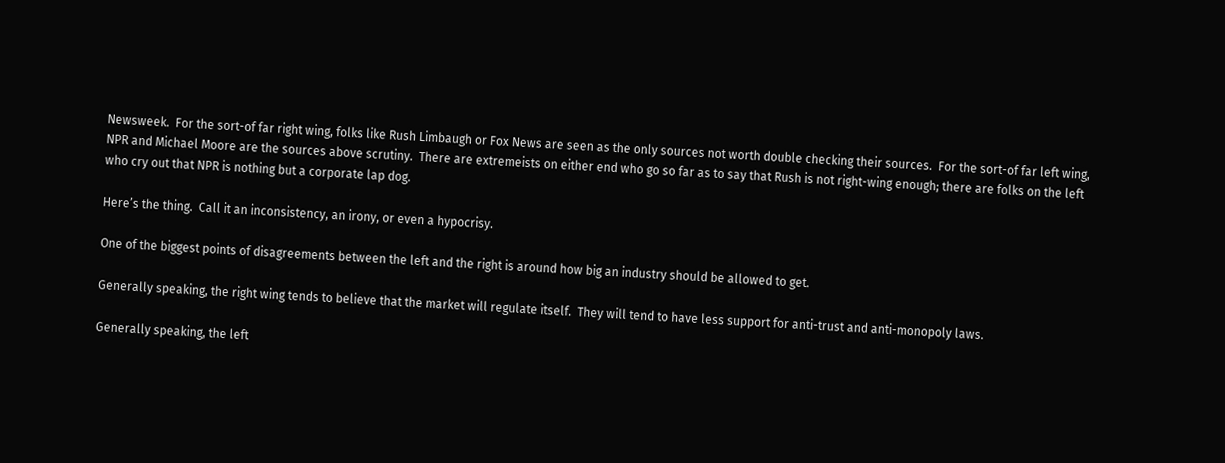Newsweek.  For the sort-of far right wing, folks like Rush Limbaugh or Fox News are seen as the only sources not worth double checking their sources.  For the sort-of far left wing, NPR and Michael Moore are the sources above scrutiny.  There are extremeists on either end who go so far as to say that Rush is not right-wing enough; there are folks on the left who cry out that NPR is nothing but a corporate lap dog.

Here’s the thing.  Call it an inconsistency, an irony, or even a hypocrisy.

One of the biggest points of disagreements between the left and the right is around how big an industry should be allowed to get.

Generally speaking, the right wing tends to believe that the market will regulate itself.  They will tend to have less support for anti-trust and anti-monopoly laws.

Generally speaking, the left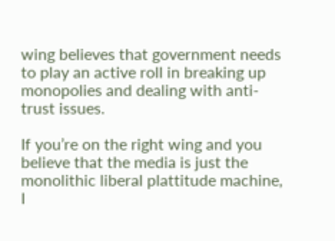wing believes that government needs to play an active roll in breaking up monopolies and dealing with anti-trust issues.

If you’re on the right wing and you believe that the media is just the monolithic liberal plattitude machine, I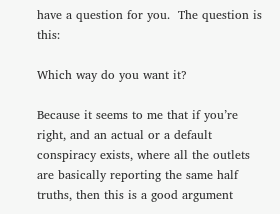have a question for you.  The question is this:

Which way do you want it?

Because it seems to me that if you’re right, and an actual or a default conspiracy exists, where all the outlets are basically reporting the same half truths, then this is a good argument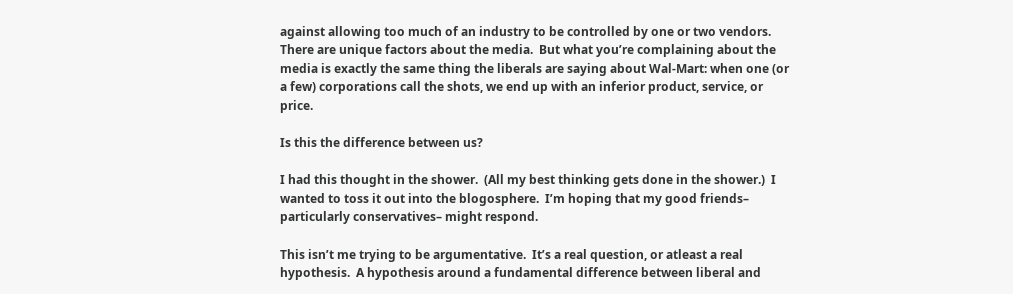against allowing too much of an industry to be controlled by one or two vendors.   There are unique factors about the media.  But what you’re complaining about the media is exactly the same thing the liberals are saying about Wal-Mart: when one (or a few) corporations call the shots, we end up with an inferior product, service, or price.

Is this the difference between us?

I had this thought in the shower.  (All my best thinking gets done in the shower.)  I wanted to toss it out into the blogosphere.  I’m hoping that my good friends– particularly conservatives– might respond.

This isn’t me trying to be argumentative.  It’s a real question, or atleast a real hypothesis.  A hypothesis around a fundamental difference between liberal and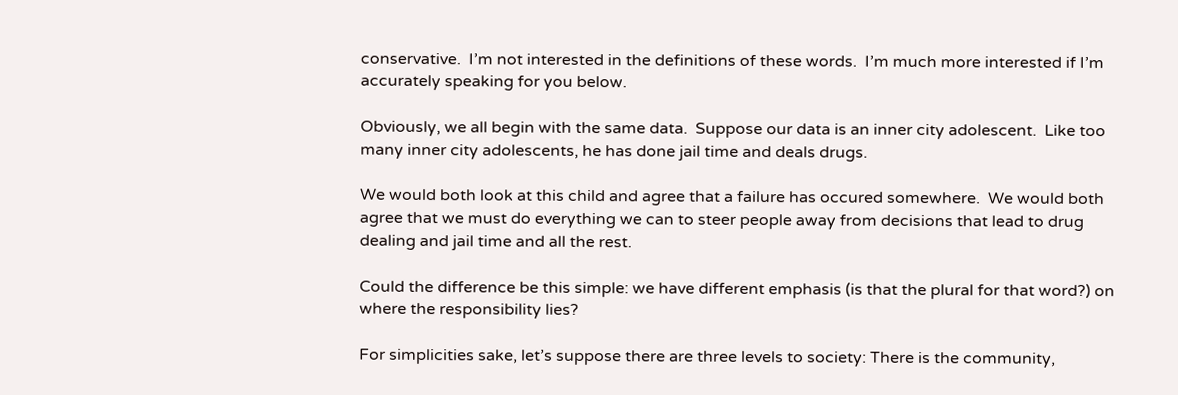conservative.  I’m not interested in the definitions of these words.  I’m much more interested if I’m accurately speaking for you below.

Obviously, we all begin with the same data.  Suppose our data is an inner city adolescent.  Like too many inner city adolescents, he has done jail time and deals drugs.

We would both look at this child and agree that a failure has occured somewhere.  We would both agree that we must do everything we can to steer people away from decisions that lead to drug dealing and jail time and all the rest.

Could the difference be this simple: we have different emphasis (is that the plural for that word?) on where the responsibility lies?

For simplicities sake, let’s suppose there are three levels to society: There is the community,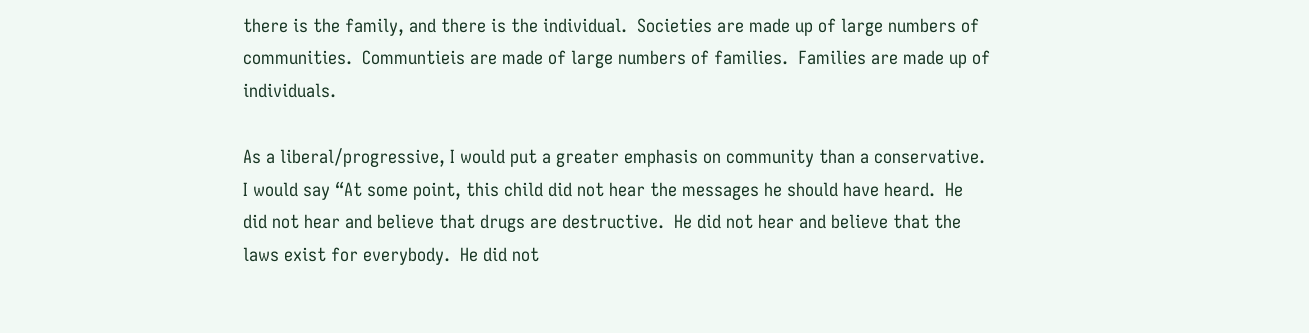there is the family, and there is the individual.  Societies are made up of large numbers of communities.  Communtieis are made of large numbers of families.  Families are made up of individuals.

As a liberal/progressive, I would put a greater emphasis on community than a conservative.  I would say “At some point, this child did not hear the messages he should have heard.  He did not hear and believe that drugs are destructive.  He did not hear and believe that the laws exist for everybody.  He did not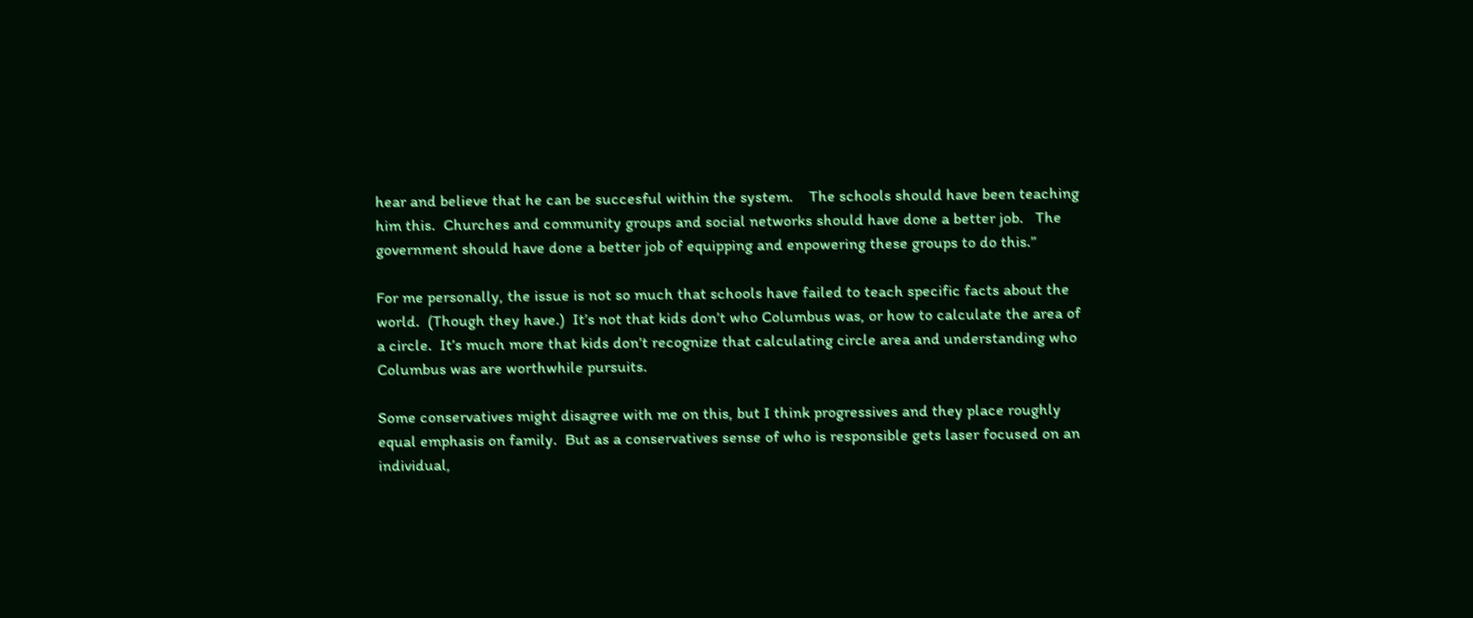hear and believe that he can be succesful within the system.    The schools should have been teaching him this.  Churches and community groups and social networks should have done a better job.   The government should have done a better job of equipping and enpowering these groups to do this.”

For me personally, the issue is not so much that schools have failed to teach specific facts about the world.  (Though they have.)  It’s not that kids don’t who Columbus was, or how to calculate the area of a circle.  It’s much more that kids don’t recognize that calculating circle area and understanding who Columbus was are worthwhile pursuits.

Some conservatives might disagree with me on this, but I think progressives and they place roughly equal emphasis on family.  But as a conservatives sense of who is responsible gets laser focused on an individual,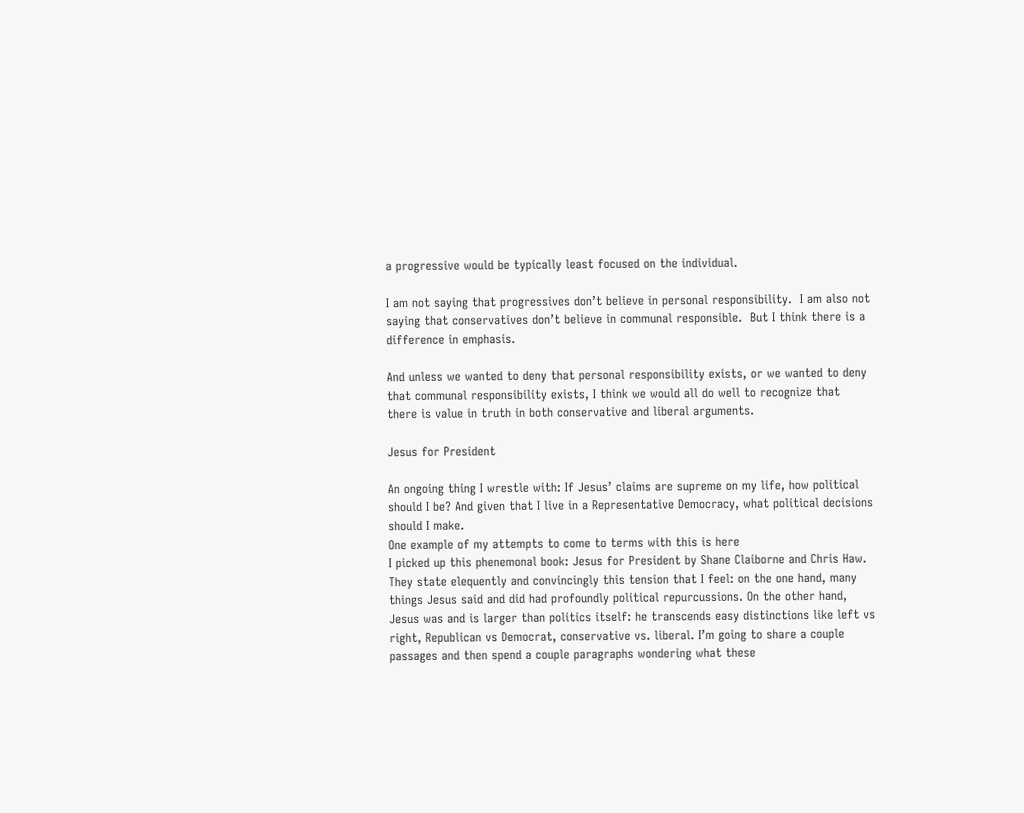a progressive would be typically least focused on the individual.

I am not saying that progressives don’t believe in personal responsibility.  I am also not saying that conservatives don’t believe in communal responsible.  But I think there is a difference in emphasis.

And unless we wanted to deny that personal responsibility exists, or we wanted to deny that communal responsibility exists, I think we would all do well to recognize that there is value in truth in both conservative and liberal arguments.

Jesus for President

An ongoing thing I wrestle with: If Jesus’ claims are supreme on my life, how political should I be? And given that I live in a Representative Democracy, what political decisions should I make.
One example of my attempts to come to terms with this is here
I picked up this phenemonal book: Jesus for President by Shane Claiborne and Chris Haw. They state elequently and convincingly this tension that I feel: on the one hand, many things Jesus said and did had profoundly political repurcussions. On the other hand, Jesus was and is larger than politics itself: he transcends easy distinctions like left vs right, Republican vs Democrat, conservative vs. liberal. I’m going to share a couple passages and then spend a couple paragraphs wondering what these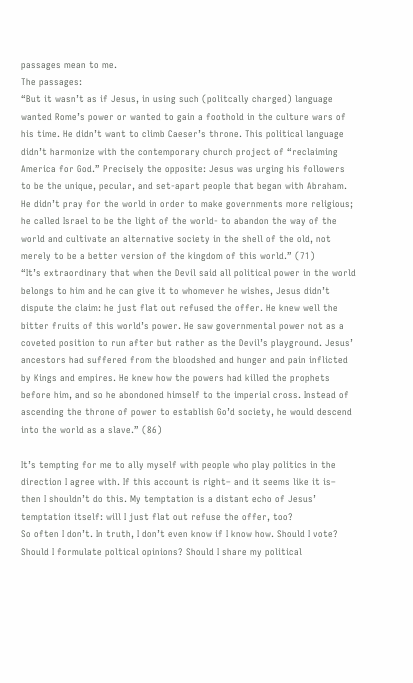passages mean to me.
The passages:
“But it wasn’t as if Jesus, in using such (politcally charged) language wanted Rome’s power or wanted to gain a foothold in the culture wars of his time. He didn’t want to climb Caeser’s throne. This political language didn’t harmonize with the contemporary church project of “reclaiming America for God.” Precisely the opposite: Jesus was urging his followers to be the unique, pecular, and set-apart people that began with Abraham. He didn’t pray for the world in order to make governments more religious; he called Israel to be the light of the world- to abandon the way of the world and cultivate an alternative society in the shell of the old, not merely to be a better version of the kingdom of this world.” (71)
“It’s extraordinary that when the Devil said all political power in the world belongs to him and he can give it to whomever he wishes, Jesus didn’t dispute the claim: he just flat out refused the offer. He knew well the bitter fruits of this world’s power. He saw governmental power not as a coveted position to run after but rather as the Devil’s playground. Jesus’ ancestors had suffered from the bloodshed and hunger and pain inflicted by Kings and empires. He knew how the powers had killed the prophets before him, and so he abondoned himself to the imperial cross. Instead of ascending the throne of power to establish Go’d society, he would descend into the world as a slave.” (86)

It’s tempting for me to ally myself with people who play politics in the direction I agree with. If this account is right– and it seems like it is– then I shouldn’t do this. My temptation is a distant echo of Jesus’ temptation itself: will I just flat out refuse the offer, too?
So often I don’t. In truth, I don’t even know if I know how. Should I vote? Should I formulate poltical opinions? Should I share my political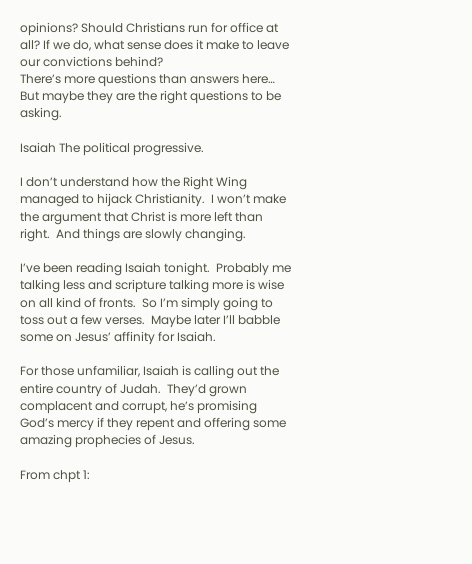opinions? Should Christians run for office at all? If we do, what sense does it make to leave our convictions behind?
There’s more questions than answers here… But maybe they are the right questions to be asking.

Isaiah The political progressive.

I don’t understand how the Right Wing managed to hijack Christianity.  I won’t make the argument that Christ is more left than right.  And things are slowly changing.

I’ve been reading Isaiah tonight.  Probably me talking less and scripture talking more is wise on all kind of fronts.  So I’m simply going to toss out a few verses.  Maybe later I’ll babble some on Jesus’ affinity for Isaiah.

For those unfamiliar, Isaiah is calling out the entire country of Judah.  They’d grown complacent and corrupt, he’s promising God’s mercy if they repent and offering some amazing prophecies of Jesus.

From chpt 1: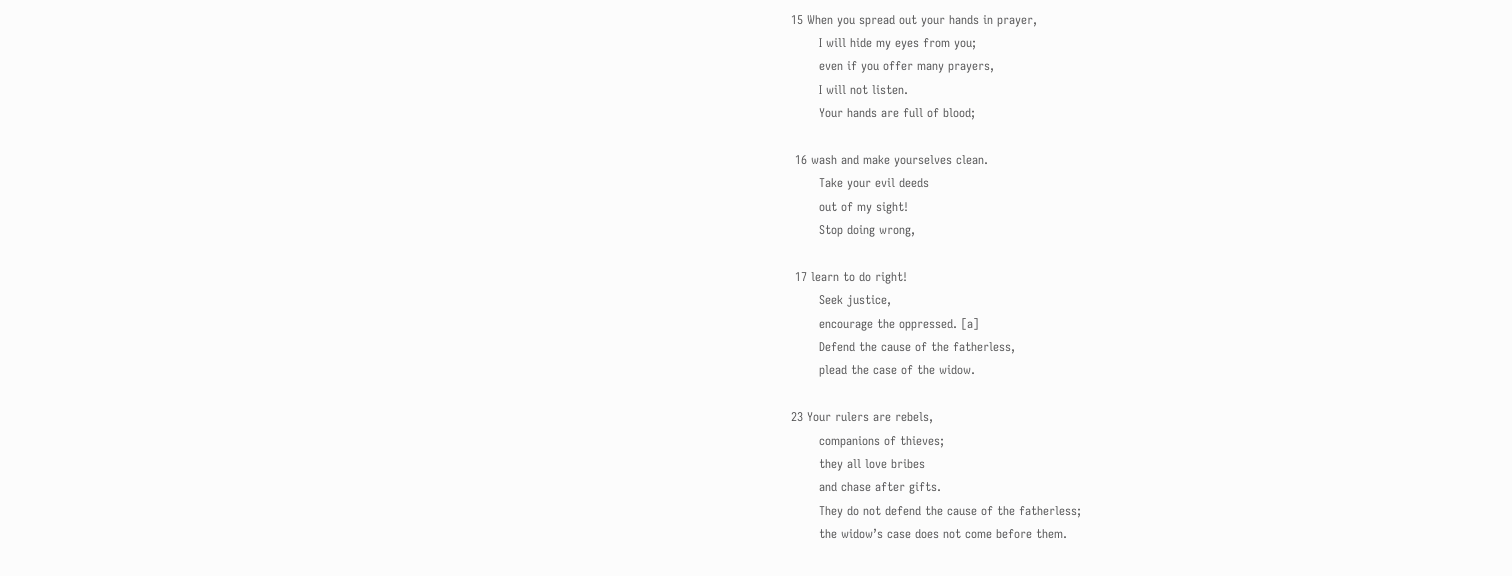15 When you spread out your hands in prayer,
       I will hide my eyes from you;
       even if you offer many prayers,
       I will not listen.
       Your hands are full of blood;

 16 wash and make yourselves clean.
       Take your evil deeds
       out of my sight!
       Stop doing wrong,

 17 learn to do right!
       Seek justice,
       encourage the oppressed. [a]
       Defend the cause of the fatherless,
       plead the case of the widow.

23 Your rulers are rebels,
       companions of thieves;
       they all love bribes
       and chase after gifts.
       They do not defend the cause of the fatherless;
       the widow’s case does not come before them.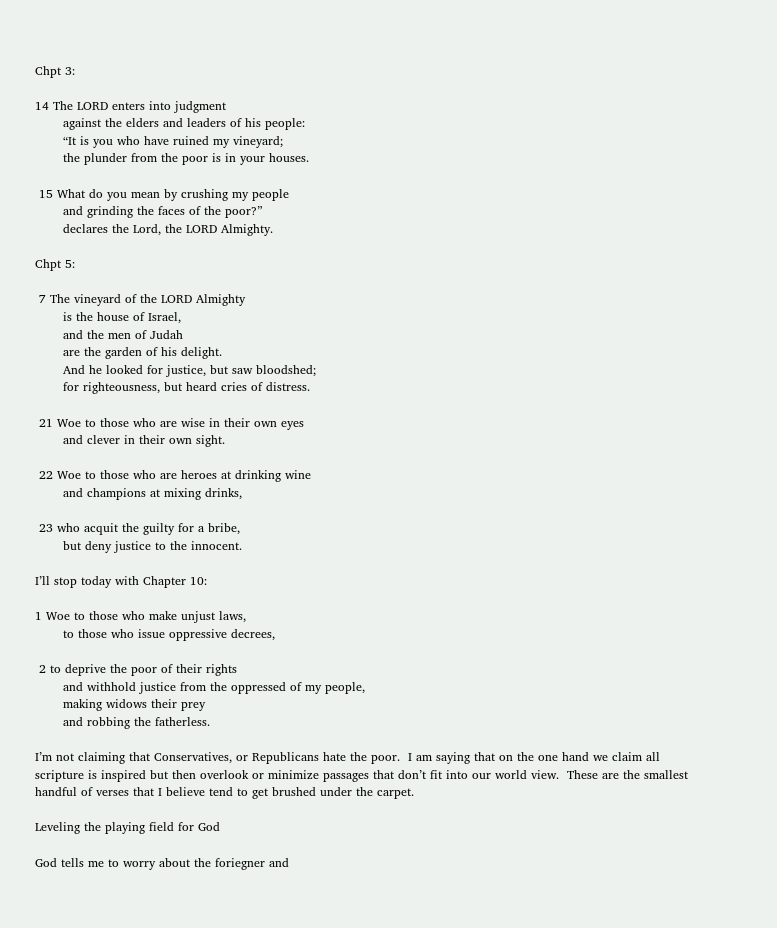Chpt 3:

14 The LORD enters into judgment
       against the elders and leaders of his people:
       “It is you who have ruined my vineyard;
       the plunder from the poor is in your houses.

 15 What do you mean by crushing my people
       and grinding the faces of the poor?”
       declares the Lord, the LORD Almighty.

Chpt 5:

 7 The vineyard of the LORD Almighty
       is the house of Israel,
       and the men of Judah
       are the garden of his delight.
       And he looked for justice, but saw bloodshed;
       for righteousness, but heard cries of distress.

 21 Woe to those who are wise in their own eyes
       and clever in their own sight.

 22 Woe to those who are heroes at drinking wine
       and champions at mixing drinks,

 23 who acquit the guilty for a bribe,
       but deny justice to the innocent.

I’ll stop today with Chapter 10:

1 Woe to those who make unjust laws,
       to those who issue oppressive decrees,

 2 to deprive the poor of their rights
       and withhold justice from the oppressed of my people,
       making widows their prey
       and robbing the fatherless.

I’m not claiming that Conservatives, or Republicans hate the poor.  I am saying that on the one hand we claim all scripture is inspired but then overlook or minimize passages that don’t fit into our world view.  These are the smallest handful of verses that I believe tend to get brushed under the carpet.

Leveling the playing field for God

God tells me to worry about the foriegner and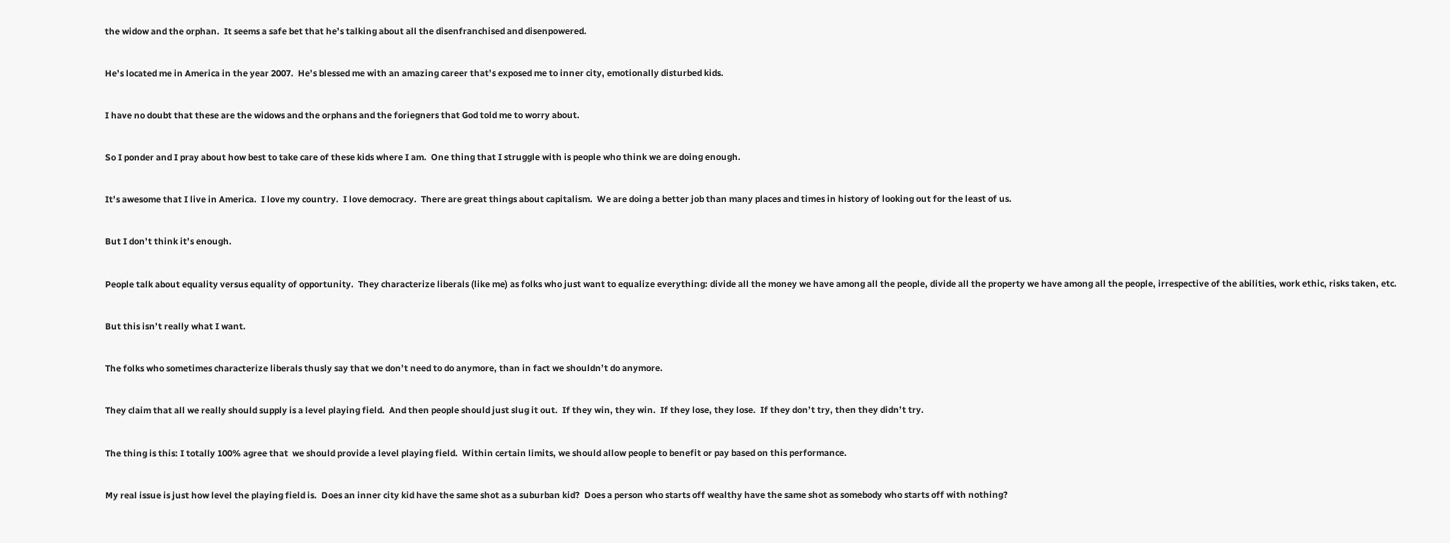the widow and the orphan.  It seems a safe bet that he’s talking about all the disenfranchised and disenpowered.

He’s located me in America in the year 2007.  He’s blessed me with an amazing career that’s exposed me to inner city, emotionally disturbed kids.

I have no doubt that these are the widows and the orphans and the foriegners that God told me to worry about.

So I ponder and I pray about how best to take care of these kids where I am.  One thing that I struggle with is people who think we are doing enough.

It’s awesome that I live in America.  I love my country.  I love democracy.  There are great things about capitalism.  We are doing a better job than many places and times in history of looking out for the least of us.

But I don’t think it’s enough.

People talk about equality versus equality of opportunity.  They characterize liberals (like me) as folks who just want to equalize everything: divide all the money we have among all the people, divide all the property we have among all the people, irrespective of the abilities, work ethic, risks taken, etc.

But this isn’t really what I want.

The folks who sometimes characterize liberals thusly say that we don’t need to do anymore, than in fact we shouldn’t do anymore.

They claim that all we really should supply is a level playing field.  And then people should just slug it out.  If they win, they win.  If they lose, they lose.  If they don’t try, then they didn’t try.

The thing is this: I totally 100% agree that  we should provide a level playing field.  Within certain limits, we should allow people to benefit or pay based on this performance.

My real issue is just how level the playing field is.  Does an inner city kid have the same shot as a suburban kid?  Does a person who starts off wealthy have the same shot as somebody who starts off with nothing?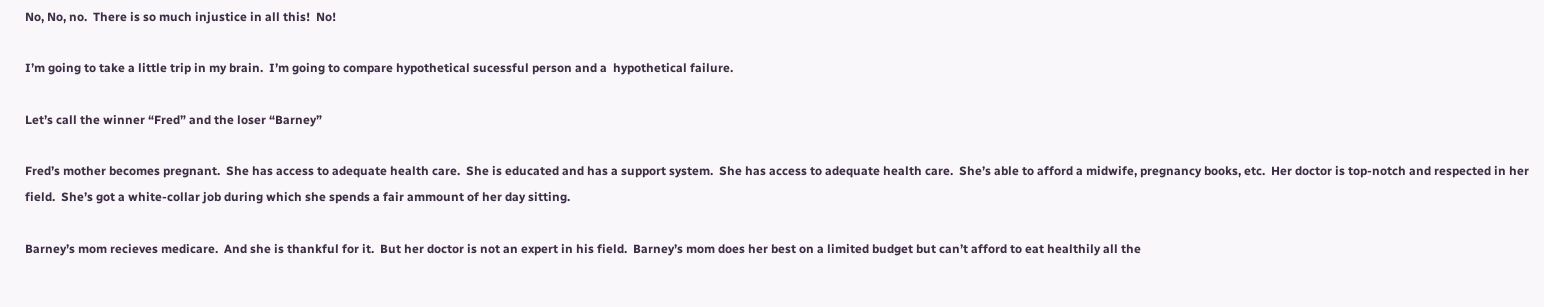No, No, no.  There is so much injustice in all this!  No!

I’m going to take a little trip in my brain.  I’m going to compare hypothetical sucessful person and a  hypothetical failure.

Let’s call the winner “Fred” and the loser “Barney”

Fred’s mother becomes pregnant.  She has access to adequate health care.  She is educated and has a support system.  She has access to adequate health care.  She’s able to afford a midwife, pregnancy books, etc.  Her doctor is top-notch and respected in her field.  She’s got a white-collar job during which she spends a fair ammount of her day sitting.

Barney’s mom recieves medicare.  And she is thankful for it.  But her doctor is not an expert in his field.  Barney’s mom does her best on a limited budget but can’t afford to eat healthily all the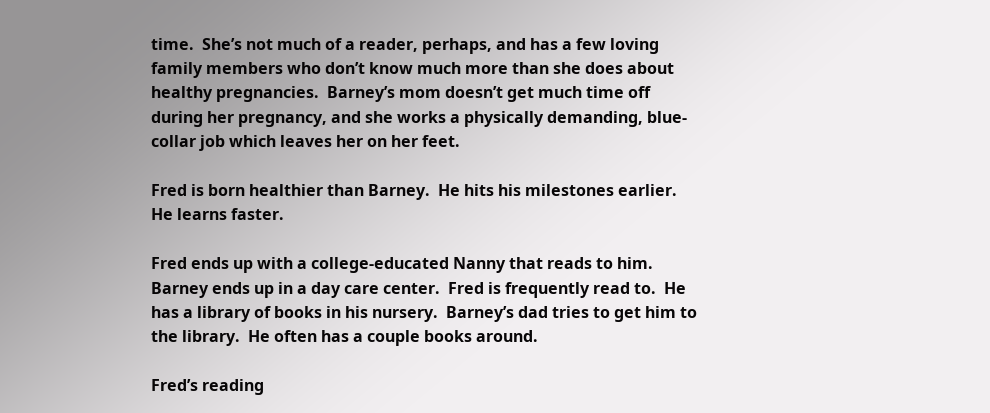time.  She’s not much of a reader, perhaps, and has a few loving family members who don’t know much more than she does about healthy pregnancies.  Barney’s mom doesn’t get much time off during her pregnancy, and she works a physically demanding, blue-collar job which leaves her on her feet.

Fred is born healthier than Barney.  He hits his milestones earlier.  He learns faster.

Fred ends up with a college-educated Nanny that reads to him.  Barney ends up in a day care center.  Fred is frequently read to.  He has a library of books in his nursery.  Barney’s dad tries to get him to the library.  He often has a couple books around.

Fred’s reading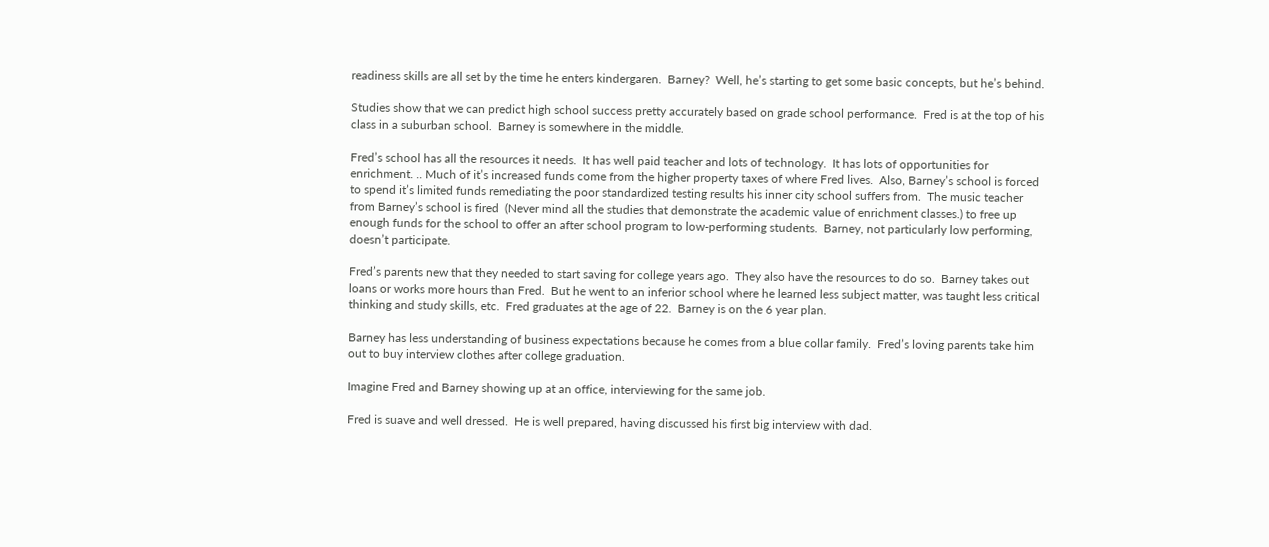readiness skills are all set by the time he enters kindergaren.  Barney?  Well, he’s starting to get some basic concepts, but he’s behind.

Studies show that we can predict high school success pretty accurately based on grade school performance.  Fred is at the top of his class in a suburban school.  Barney is somewhere in the middle.

Fred’s school has all the resources it needs.  It has well paid teacher and lots of technology.  It has lots of opportunities for enrichment. .. Much of it’s increased funds come from the higher property taxes of where Fred lives.  Also, Barney’s school is forced to spend it’s limited funds remediating the poor standardized testing results his inner city school suffers from.  The music teacher from Barney’s school is fired  (Never mind all the studies that demonstrate the academic value of enrichment classes.) to free up enough funds for the school to offer an after school program to low-performing students.  Barney, not particularly low performing, doesn’t participate.

Fred’s parents new that they needed to start saving for college years ago.  They also have the resources to do so.  Barney takes out loans or works more hours than Fred.  But he went to an inferior school where he learned less subject matter, was taught less critical thinking and study skills, etc.  Fred graduates at the age of 22.  Barney is on the 6 year plan.

Barney has less understanding of business expectations because he comes from a blue collar family.  Fred’s loving parents take him out to buy interview clothes after college graduation.

Imagine Fred and Barney showing up at an office, interviewing for the same job.

Fred is suave and well dressed.  He is well prepared, having discussed his first big interview with dad.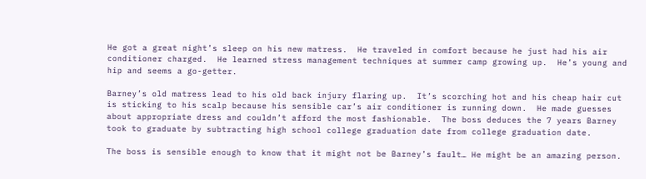He got a great night’s sleep on his new matress.  He traveled in comfort because he just had his air conditioner charged.  He learned stress management techniques at summer camp growing up.  He’s young and hip and seems a go-getter.

Barney’s old matress lead to his old back injury flaring up.  It’s scorching hot and his cheap hair cut is sticking to his scalp because his sensible car’s air conditioner is running down.  He made guesses about appropriate dress and couldn’t afford the most fashionable.  The boss deduces the 7 years Barney took to graduate by subtracting high school college graduation date from college graduation date.

The boss is sensible enough to know that it might not be Barney’s fault… He might be an amazing person.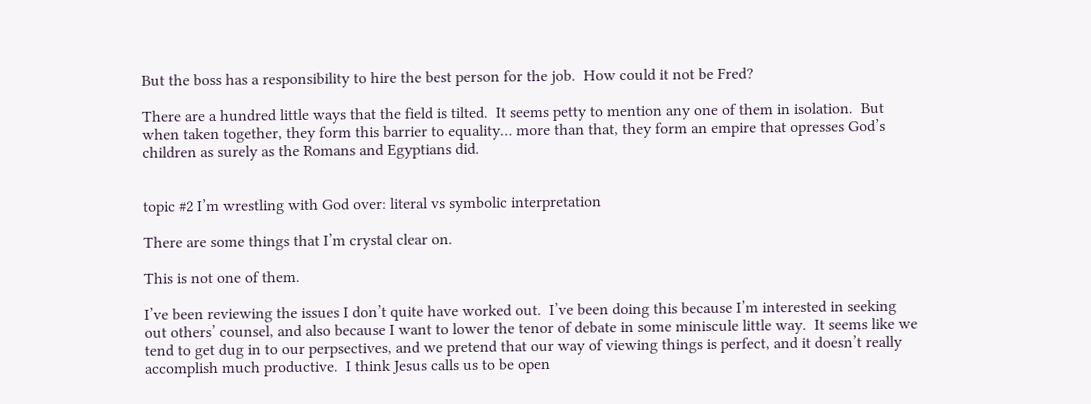But the boss has a responsibility to hire the best person for the job.  How could it not be Fred?

There are a hundred little ways that the field is tilted.  It seems petty to mention any one of them in isolation.  But when taken together, they form this barrier to equality… more than that, they form an empire that opresses God’s children as surely as the Romans and Egyptians did.


topic #2 I’m wrestling with God over: literal vs symbolic interpretation

There are some things that I’m crystal clear on.

This is not one of them.

I’ve been reviewing the issues I don’t quite have worked out.  I’ve been doing this because I’m interested in seeking out others’ counsel, and also because I want to lower the tenor of debate in some miniscule little way.  It seems like we tend to get dug in to our perpsectives, and we pretend that our way of viewing things is perfect, and it doesn’t really accomplish much productive.  I think Jesus calls us to be open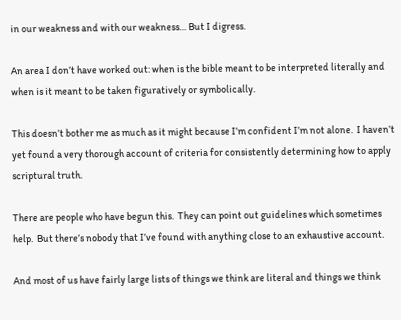in our weakness and with our weakness… But I digress.

An area I don’t have worked out: when is the bible meant to be interpreted literally and when is it meant to be taken figuratively or symbolically.

This doesn’t bother me as much as it might because I’m confident I’m not alone.  I haven’t yet found a very thorough account of criteria for consistently determining how to apply scriptural truth.

There are people who have begun this.  They can point out guidelines which sometimes help.  But there’s nobody that I’ve found with anything close to an exhaustive account.

And most of us have fairly large lists of things we think are literal and things we think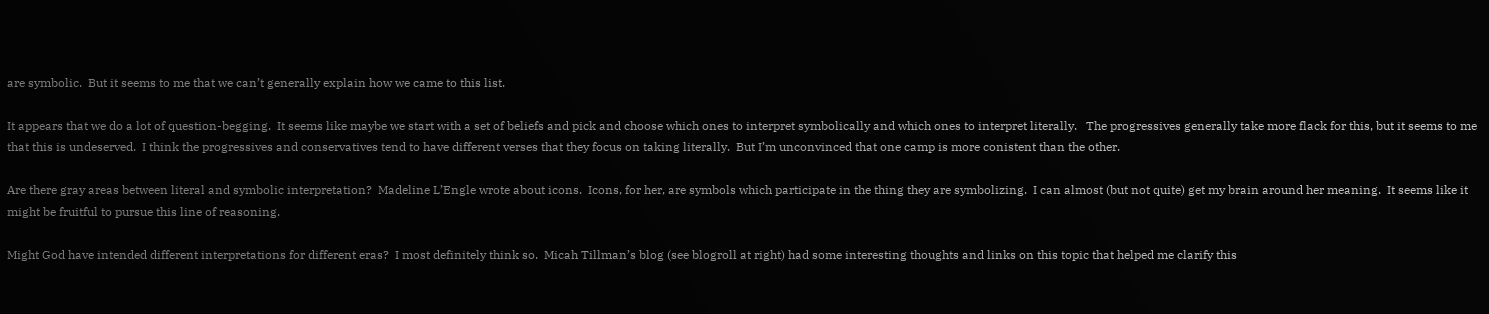are symbolic.  But it seems to me that we can’t generally explain how we came to this list.

It appears that we do a lot of question-begging.  It seems like maybe we start with a set of beliefs and pick and choose which ones to interpret symbolically and which ones to interpret literally.   The progressives generally take more flack for this, but it seems to me that this is undeserved.  I think the progressives and conservatives tend to have different verses that they focus on taking literally.  But I’m unconvinced that one camp is more conistent than the other.

Are there gray areas between literal and symbolic interpretation?  Madeline L’Engle wrote about icons.  Icons, for her, are symbols which participate in the thing they are symbolizing.  I can almost (but not quite) get my brain around her meaning.  It seems like it might be fruitful to pursue this line of reasoning.

Might God have intended different interpretations for different eras?  I most definitely think so.  Micah Tillman’s blog (see blogroll at right) had some interesting thoughts and links on this topic that helped me clarify this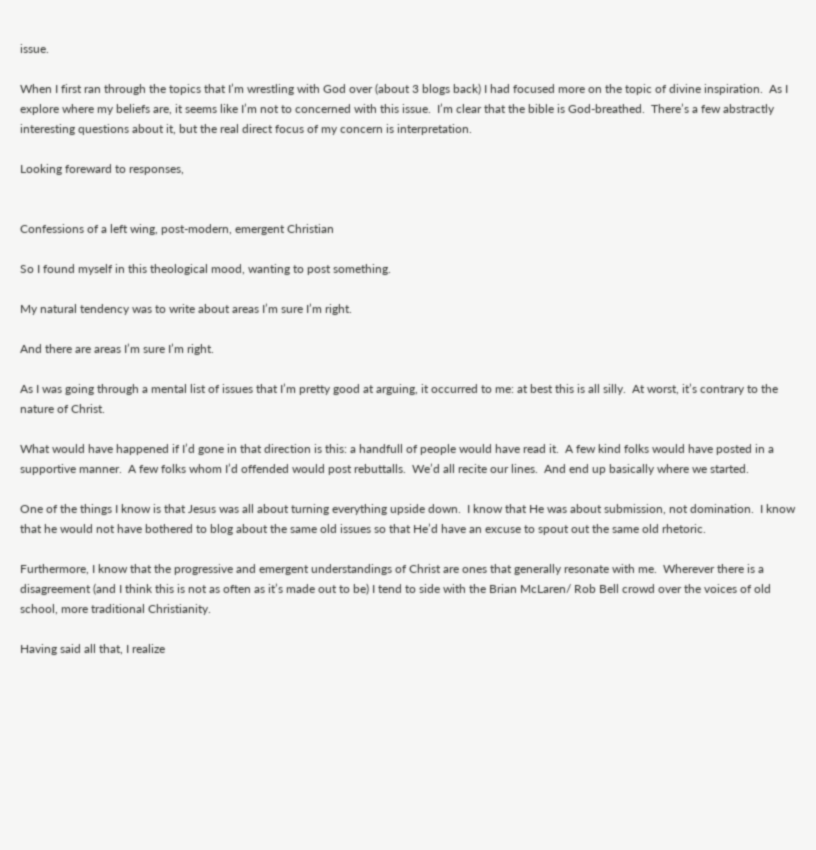issue.

When I first ran through the topics that I’m wrestling with God over (about 3 blogs back) I had focused more on the topic of divine inspiration.  As I explore where my beliefs are, it seems like I’m not to concerned with this issue.  I’m clear that the bible is God-breathed.  There’s a few abstractly interesting questions about it, but the real direct focus of my concern is interpretation.

Looking foreward to responses,


Confessions of a left wing, post-modern, emergent Christian

So I found myself in this theological mood, wanting to post something.

My natural tendency was to write about areas I’m sure I’m right.

And there are areas I’m sure I’m right.

As I was going through a mental list of issues that I’m pretty good at arguing, it occurred to me: at best this is all silly.  At worst, it’s contrary to the nature of Christ.

What would have happened if I’d gone in that direction is this: a handfull of people would have read it.  A few kind folks would have posted in a supportive manner.  A few folks whom I’d offended would post rebuttalls.  We’d all recite our lines.  And end up basically where we started.

One of the things I know is that Jesus was all about turning everything upside down.  I know that He was about submission, not domination.  I know that he would not have bothered to blog about the same old issues so that He’d have an excuse to spout out the same old rhetoric.

Furthermore, I know that the progressive and emergent understandings of Christ are ones that generally resonate with me.  Wherever there is a disagreement (and I think this is not as often as it’s made out to be) I tend to side with the Brian McLaren/ Rob Bell crowd over the voices of old school, more traditional Christianity.

Having said all that, I realize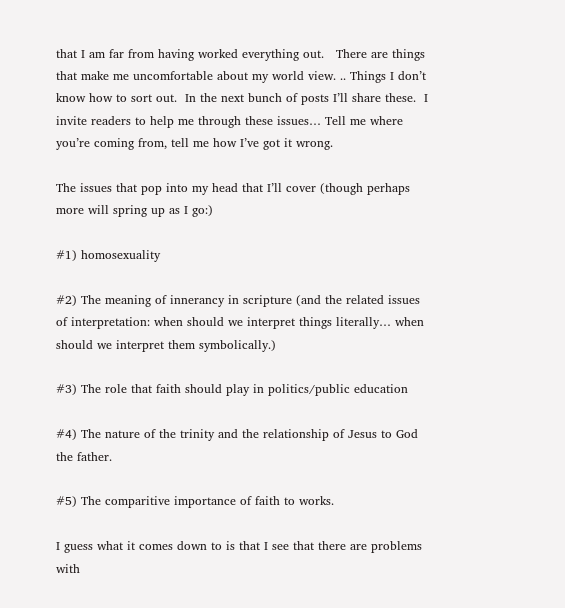that I am far from having worked everything out.   There are things that make me uncomfortable about my world view. .. Things I don’t know how to sort out.  In the next bunch of posts I’ll share these.  I invite readers to help me through these issues… Tell me where you’re coming from, tell me how I’ve got it wrong.

The issues that pop into my head that I’ll cover (though perhaps more will spring up as I go:)

#1) homosexuality

#2) The meaning of innerancy in scripture (and the related issues of interpretation: when should we interpret things literally… when should we interpret them symbolically.)

#3) The role that faith should play in politics/public education

#4) The nature of the trinity and the relationship of Jesus to God the father.

#5) The comparitive importance of faith to works.

I guess what it comes down to is that I see that there are problems with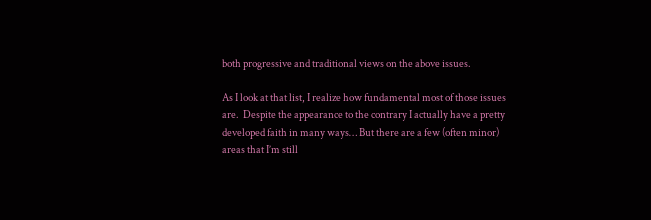both progressive and traditional views on the above issues.

As I look at that list, I realize how fundamental most of those issues are.  Despite the appearance to the contrary I actually have a pretty developed faith in many ways… But there are a few (often minor) areas that I’m still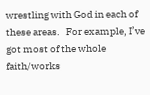wrestling with God in each of these areas.   For example, I’ve got most of the whole faith/works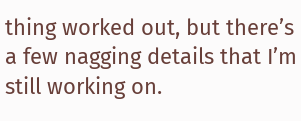thing worked out, but there’s a few nagging details that I’m still working on.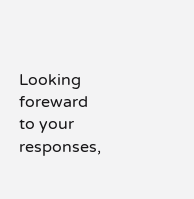Looking foreward to your responses,